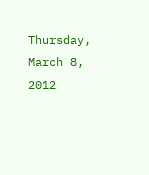Thursday, March 8, 2012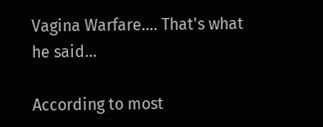Vagina Warfare.... That's what he said...

According to most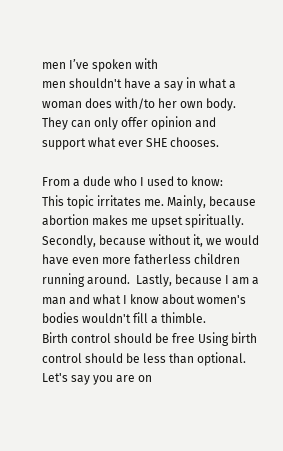men I’ve spoken with
men shouldn't have a say in what a woman does with/to her own body.
They can only offer opinion and support what ever SHE chooses.

From a dude who I used to know:
This topic irritates me. Mainly, because abortion makes me upset spiritually. Secondly, because without it, we would have even more fatherless children running around.  Lastly, because I am a man and what I know about women's bodies wouldn't fill a thimble.
Birth control should be free Using birth control should be less than optional. Let's say you are on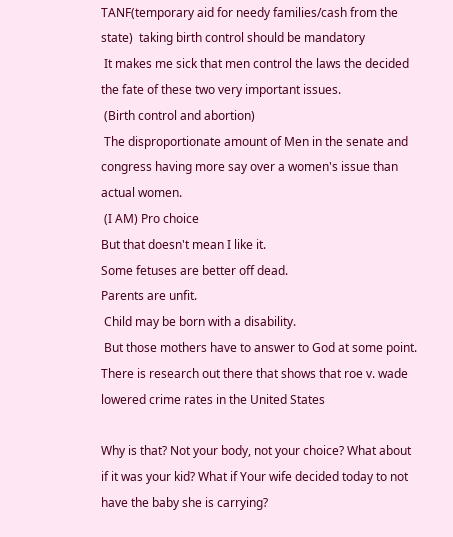TANF(temporary aid for needy families/cash from the state)  taking birth control should be mandatory
 It makes me sick that men control the laws the decided the fate of these two very important issues.
 (Birth control and abortion)
 The disproportionate amount of Men in the senate and congress having more say over a women's issue than actual women.
 (I AM) Pro choice
But that doesn't mean I like it.
Some fetuses are better off dead.
Parents are unfit.
 Child may be born with a disability.
 But those mothers have to answer to God at some point.
There is research out there that shows that roe v. wade lowered crime rates in the United States

Why is that? Not your body, not your choice? What about if it was your kid? What if Your wife decided today to not have the baby she is carrying?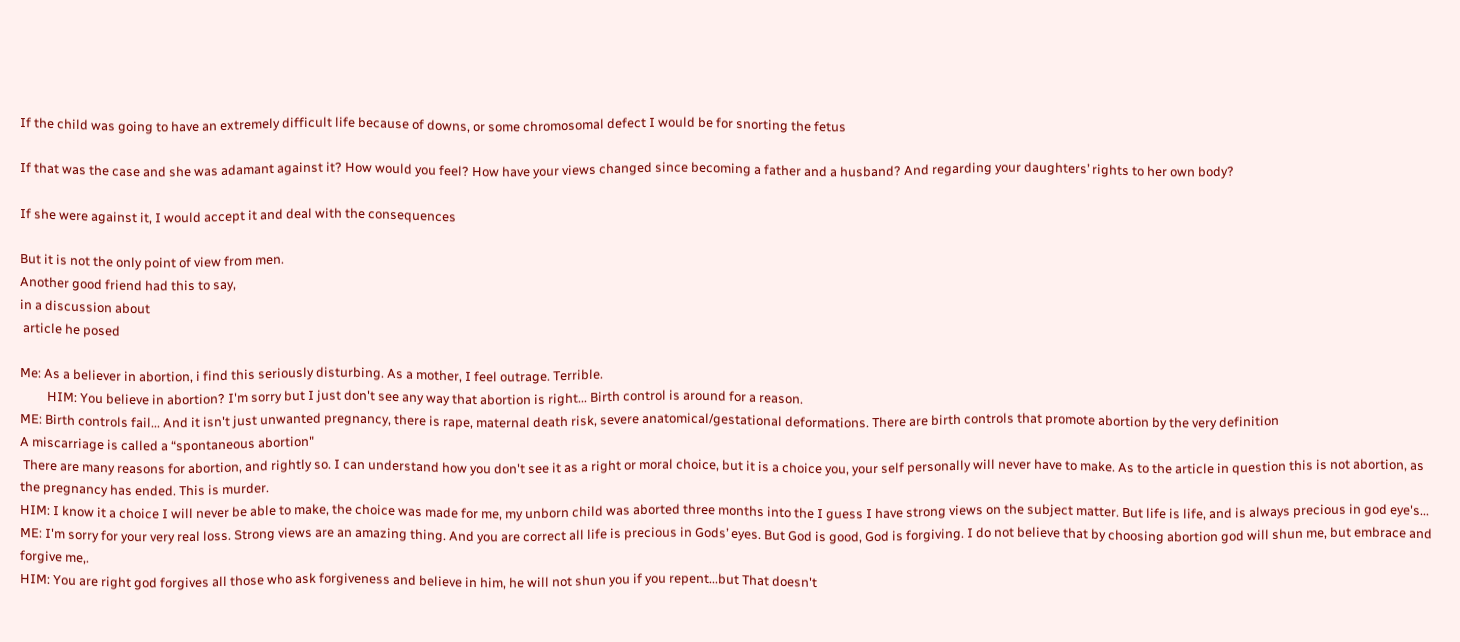If the child was going to have an extremely difficult life because of downs, or some chromosomal defect I would be for snorting the fetus

If that was the case and she was adamant against it? How would you feel? How have your views changed since becoming a father and a husband? And regarding your daughters’ rights to her own body?

If she were against it, I would accept it and deal with the consequences

But it is not the only point of view from men.
Another good friend had this to say,
in a discussion about
 article he posed

Me: As a believer in abortion, i find this seriously disturbing. As a mother, I feel outrage. Terrible.
         HIM: You believe in abortion? I'm sorry but I just don't see any way that abortion is right... Birth control is around for a reason.
ME: Birth controls fail... And it isn't just unwanted pregnancy, there is rape, maternal death risk, severe anatomical/gestational deformations. There are birth controls that promote abortion by the very definition
A miscarriage is called a “spontaneous abortion"
 There are many reasons for abortion, and rightly so. I can understand how you don't see it as a right or moral choice, but it is a choice you, your self personally will never have to make. As to the article in question this is not abortion, as the pregnancy has ended. This is murder.
HIM: I know it a choice I will never be able to make, the choice was made for me, my unborn child was aborted three months into the I guess I have strong views on the subject matter. But life is life, and is always precious in god eye's...
ME: I'm sorry for your very real loss. Strong views are an amazing thing. And you are correct all life is precious in Gods’ eyes. But God is good, God is forgiving. I do not believe that by choosing abortion god will shun me, but embrace and forgive me,.
HIM: You are right god forgives all those who ask forgiveness and believe in him, he will not shun you if you repent...but That doesn't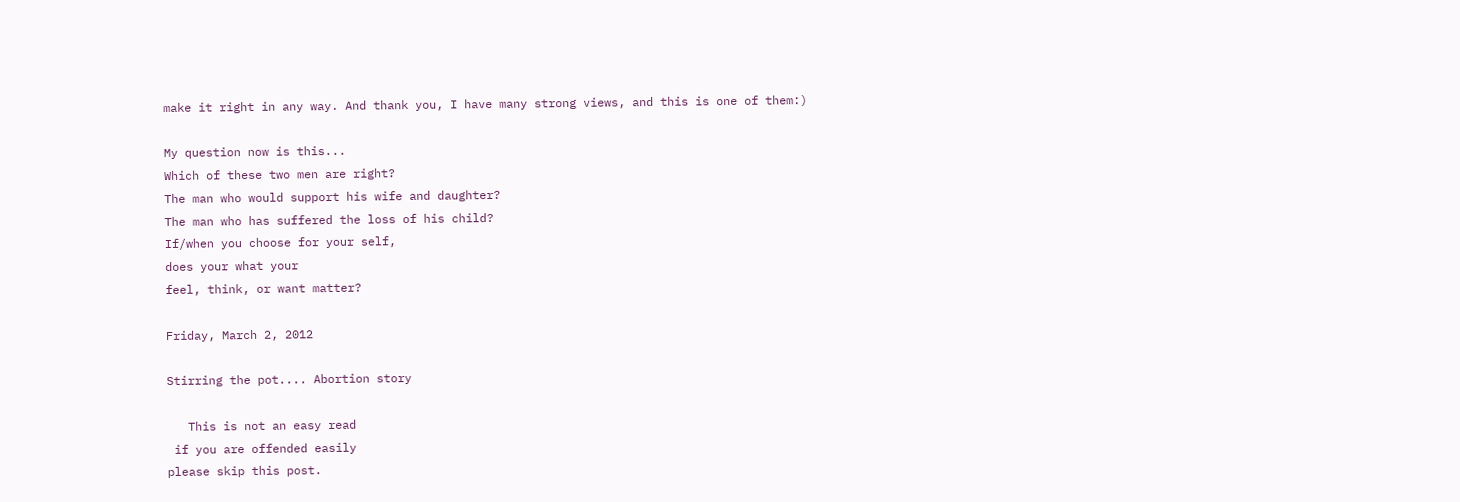make it right in any way. And thank you, I have many strong views, and this is one of them:)

My question now is this...
Which of these two men are right?
The man who would support his wife and daughter?
The man who has suffered the loss of his child?
If/when you choose for your self,
does your what your
feel, think, or want matter?

Friday, March 2, 2012

Stirring the pot.... Abortion story

   This is not an easy read
 if you are offended easily
please skip this post.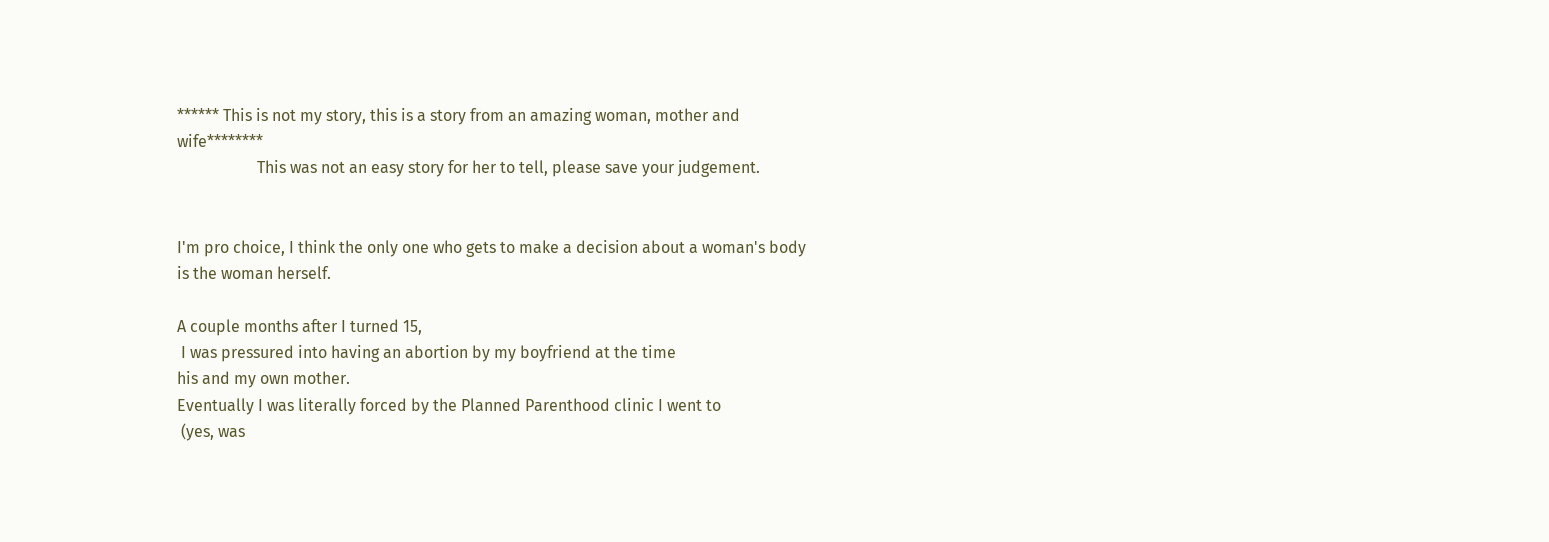****** This is not my story, this is a story from an amazing woman, mother and wife********
                    This was not an easy story for her to tell, please save your judgement.


I'm pro choice, I think the only one who gets to make a decision about a woman's body is the woman herself.

A couple months after I turned 15,
 I was pressured into having an abortion by my boyfriend at the time
his and my own mother.
Eventually I was literally forced by the Planned Parenthood clinic I went to
 (yes, was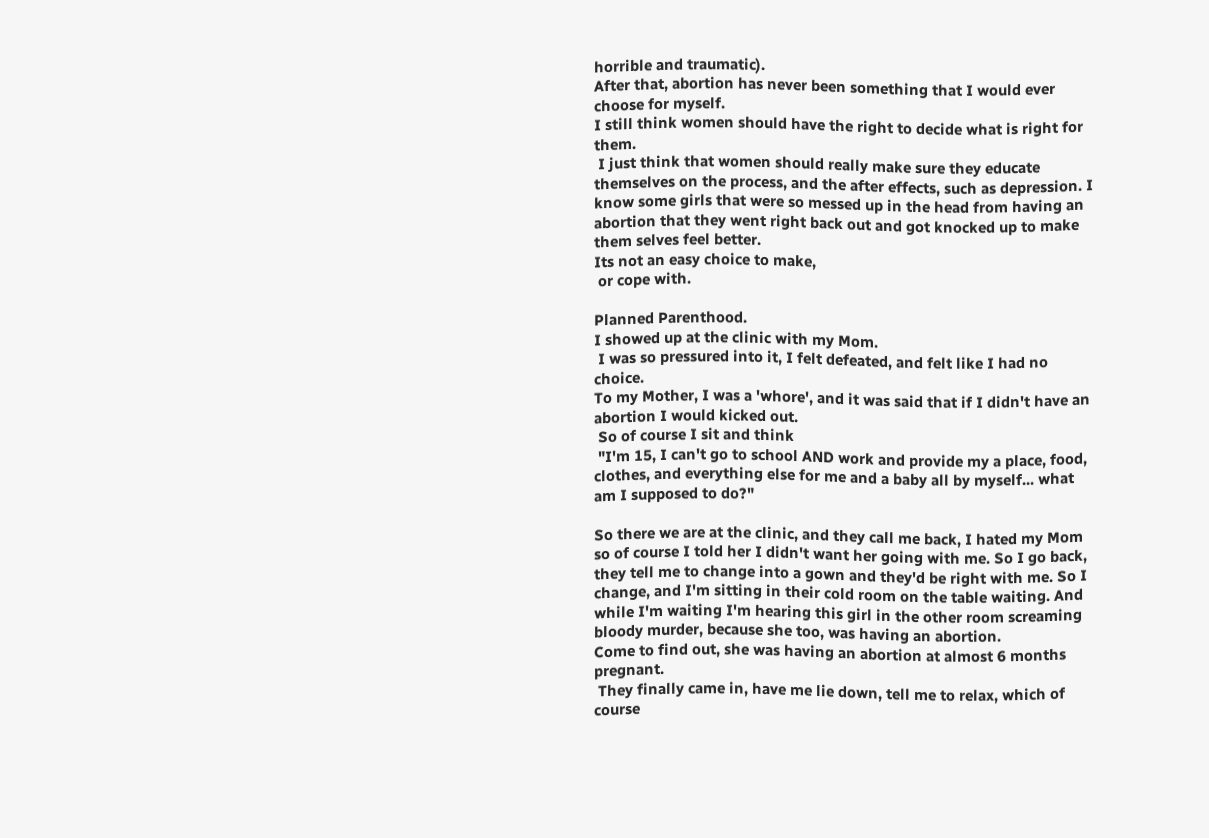horrible and traumatic).
After that, abortion has never been something that I would ever choose for myself.
I still think women should have the right to decide what is right for them.
 I just think that women should really make sure they educate themselves on the process, and the after effects, such as depression. I know some girls that were so messed up in the head from having an abortion that they went right back out and got knocked up to make them selves feel better.
Its not an easy choice to make,
 or cope with.

Planned Parenthood.
I showed up at the clinic with my Mom.
 I was so pressured into it, I felt defeated, and felt like I had no choice.
To my Mother, I was a 'whore', and it was said that if I didn't have an abortion I would kicked out.
 So of course I sit and think
 "I'm 15, I can't go to school AND work and provide my a place, food, clothes, and everything else for me and a baby all by myself... what am I supposed to do?"

So there we are at the clinic, and they call me back, I hated my Mom so of course I told her I didn't want her going with me. So I go back, they tell me to change into a gown and they'd be right with me. So I change, and I'm sitting in their cold room on the table waiting. And while I'm waiting I'm hearing this girl in the other room screaming bloody murder, because she too, was having an abortion.
Come to find out, she was having an abortion at almost 6 months pregnant.
 They finally came in, have me lie down, tell me to relax, which of course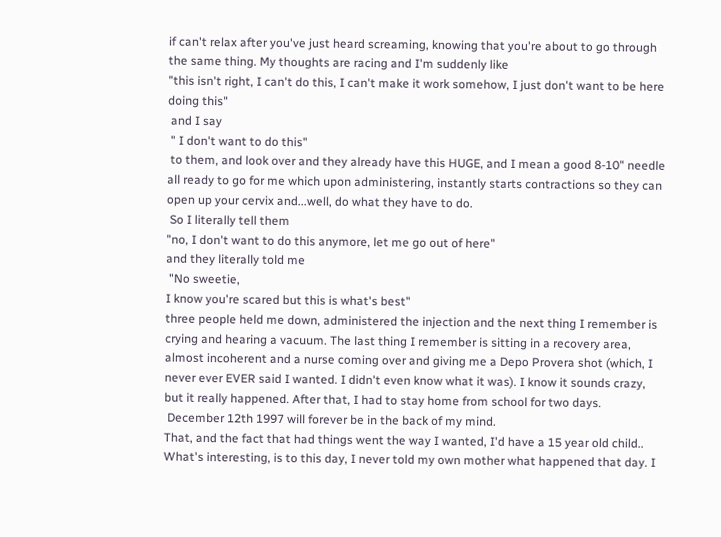if can't relax after you've just heard screaming, knowing that you're about to go through the same thing. My thoughts are racing and I'm suddenly like
"this isn't right, I can't do this, I can't make it work somehow, I just don't want to be here doing this"
 and I say
 " I don't want to do this"
 to them, and look over and they already have this HUGE, and I mean a good 8-10" needle all ready to go for me which upon administering, instantly starts contractions so they can open up your cervix and...well, do what they have to do.
 So I literally tell them
"no, I don't want to do this anymore, let me go out of here"
and they literally told me
 "No sweetie,
I know you're scared but this is what's best"
three people held me down, administered the injection and the next thing I remember is crying and hearing a vacuum. The last thing I remember is sitting in a recovery area, almost incoherent and a nurse coming over and giving me a Depo Provera shot (which, I never ever EVER said I wanted. I didn't even know what it was). I know it sounds crazy, but it really happened. After that, I had to stay home from school for two days.
 December 12th 1997 will forever be in the back of my mind.
That, and the fact that had things went the way I wanted, I'd have a 15 year old child..
What's interesting, is to this day, I never told my own mother what happened that day. I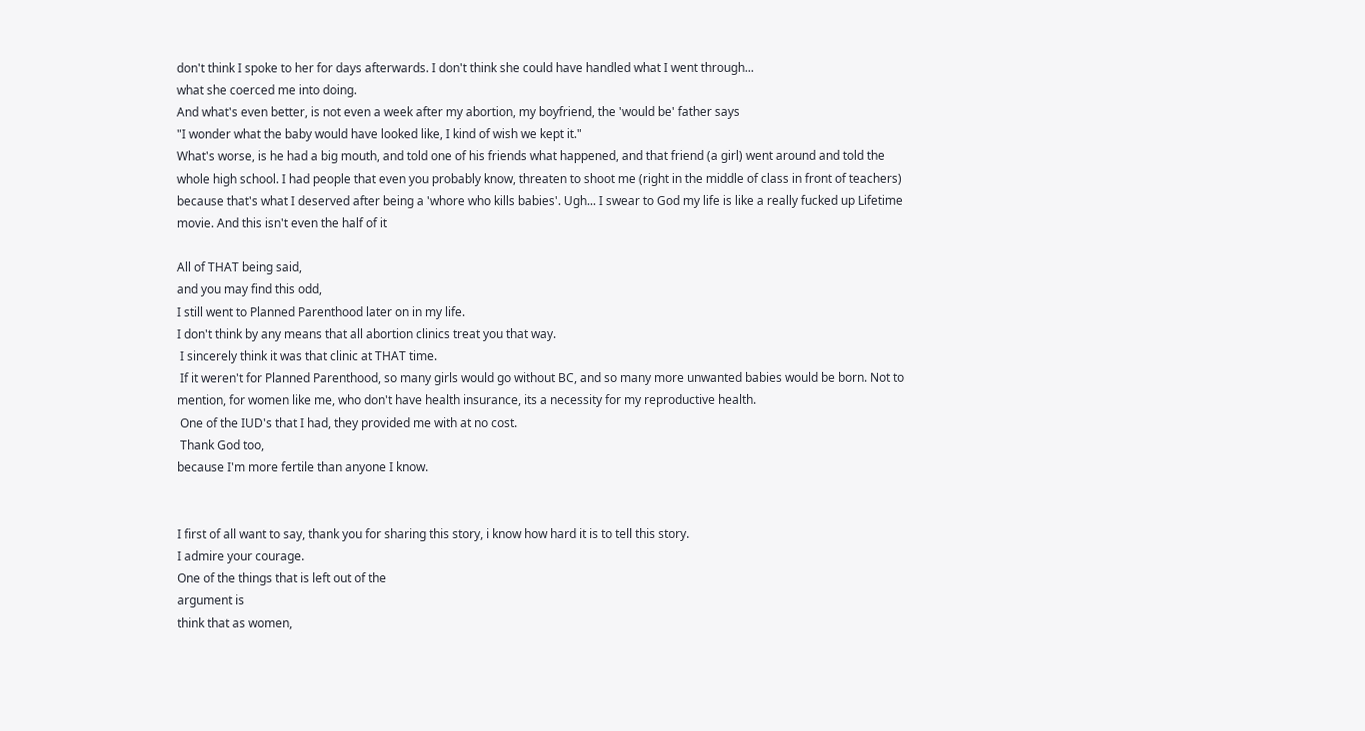don't think I spoke to her for days afterwards. I don't think she could have handled what I went through...
what she coerced me into doing.
And what's even better, is not even a week after my abortion, my boyfriend, the 'would be' father says
"I wonder what the baby would have looked like, I kind of wish we kept it."
What's worse, is he had a big mouth, and told one of his friends what happened, and that friend (a girl) went around and told the whole high school. I had people that even you probably know, threaten to shoot me (right in the middle of class in front of teachers) because that's what I deserved after being a 'whore who kills babies'. Ugh... I swear to God my life is like a really fucked up Lifetime movie. And this isn't even the half of it

All of THAT being said,
and you may find this odd,
I still went to Planned Parenthood later on in my life.
I don't think by any means that all abortion clinics treat you that way.
 I sincerely think it was that clinic at THAT time.
 If it weren't for Planned Parenthood, so many girls would go without BC, and so many more unwanted babies would be born. Not to mention, for women like me, who don't have health insurance, its a necessity for my reproductive health.
 One of the IUD's that I had, they provided me with at no cost.
 Thank God too,
because I'm more fertile than anyone I know.


I first of all want to say, thank you for sharing this story, i know how hard it is to tell this story.
I admire your courage.
One of the things that is left out of the
argument is
think that as women,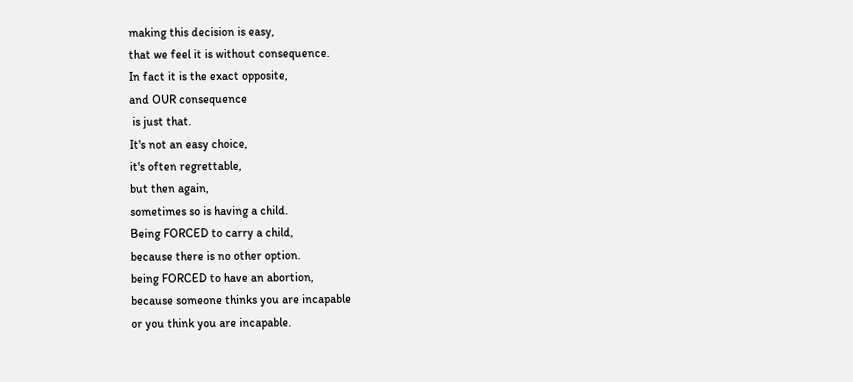making this decision is easy,
that we feel it is without consequence.
In fact it is the exact opposite,
and OUR consequence
 is just that.
It's not an easy choice,
it's often regrettable,
but then again,
sometimes so is having a child.
Being FORCED to carry a child,
because there is no other option.
being FORCED to have an abortion,
because someone thinks you are incapable
or you think you are incapable.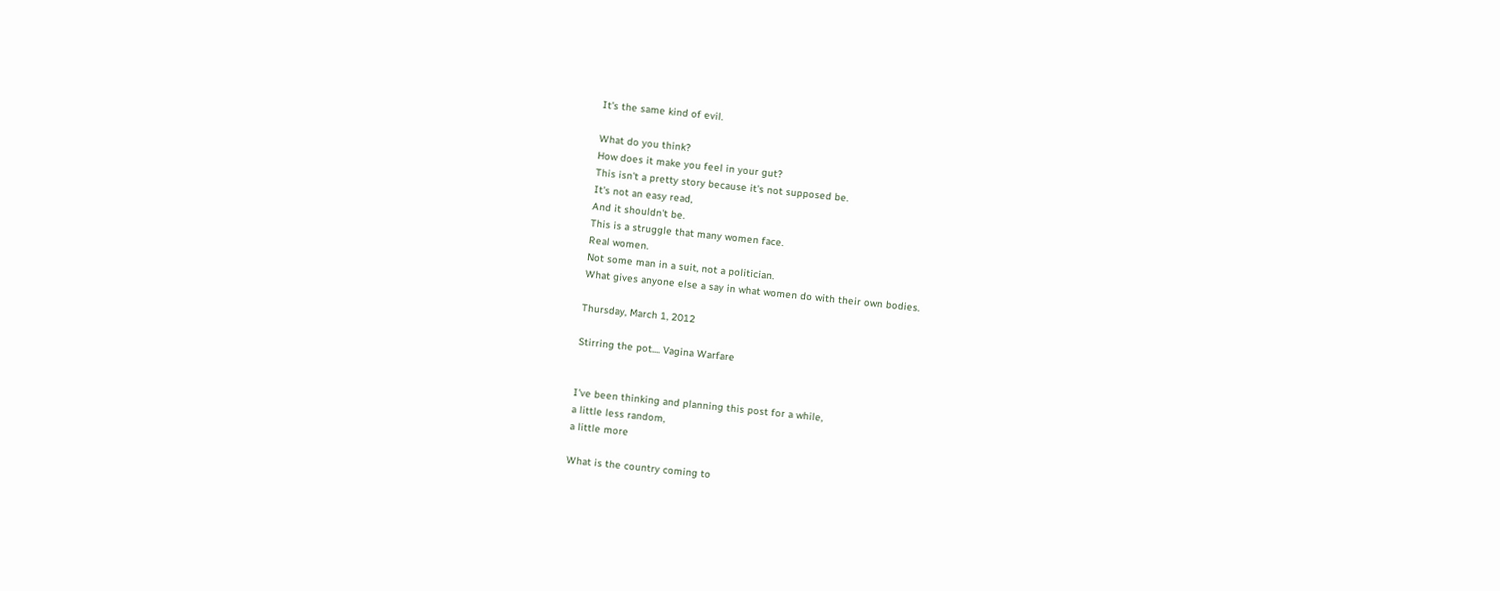It's the same kind of evil.

What do you think?
How does it make you feel in your gut?
This isn't a pretty story because it's not supposed be.
It's not an easy read,
And it shouldn't be.
This is a struggle that many women face.
Real women.
Not some man in a suit, not a politician.
What gives anyone else a say in what women do with their own bodies.

Thursday, March 1, 2012

Stirring the pot.... Vagina Warfare


I've been thinking and planning this post for a while,
a little less random,
a little more

What is the country coming to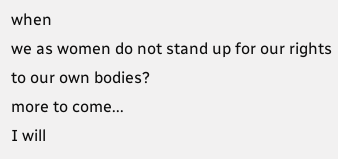when
we as women do not stand up for our rights to our own bodies?
more to come...
I will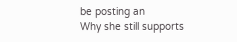be posting an
Why she still supports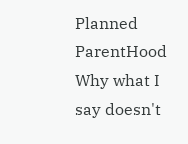Planned ParentHood
Why what I say doesn't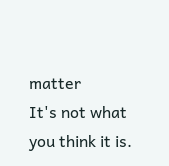matter
It's not what you think it is.